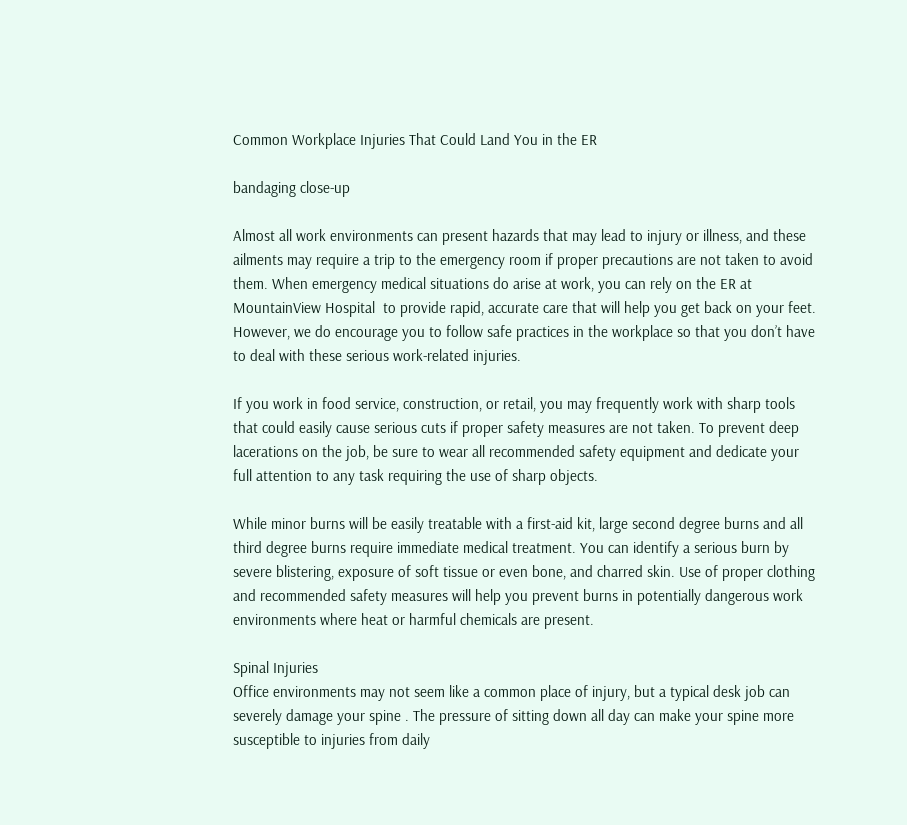Common Workplace Injuries That Could Land You in the ER

bandaging close-up

Almost all work environments can present hazards that may lead to injury or illness, and these ailments may require a trip to the emergency room if proper precautions are not taken to avoid them. When emergency medical situations do arise at work, you can rely on the ER at MountainView Hospital  to provide rapid, accurate care that will help you get back on your feet. However, we do encourage you to follow safe practices in the workplace so that you don’t have to deal with these serious work-related injuries.

If you work in food service, construction, or retail, you may frequently work with sharp tools that could easily cause serious cuts if proper safety measures are not taken. To prevent deep lacerations on the job, be sure to wear all recommended safety equipment and dedicate your full attention to any task requiring the use of sharp objects.

While minor burns will be easily treatable with a first-aid kit, large second degree burns and all third degree burns require immediate medical treatment. You can identify a serious burn by severe blistering, exposure of soft tissue or even bone, and charred skin. Use of proper clothing and recommended safety measures will help you prevent burns in potentially dangerous work environments where heat or harmful chemicals are present.

Spinal Injuries
Office environments may not seem like a common place of injury, but a typical desk job can severely damage your spine . The pressure of sitting down all day can make your spine more susceptible to injuries from daily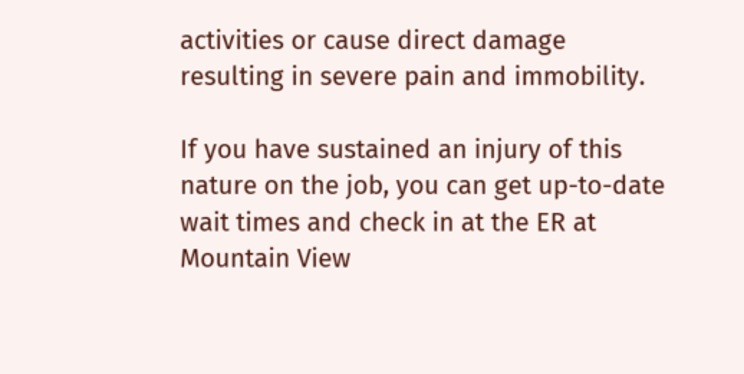activities or cause direct damage resulting in severe pain and immobility.

If you have sustained an injury of this nature on the job, you can get up-to-date wait times and check in at the ER at Mountain View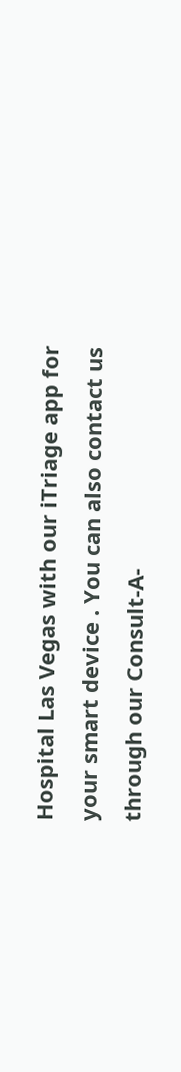Hospital Las Vegas with our iTriage app for your smart device . You can also contact us through our Consult-A-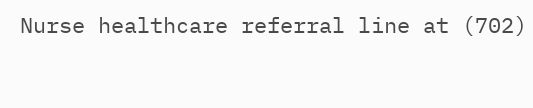Nurse healthcare referral line at (702)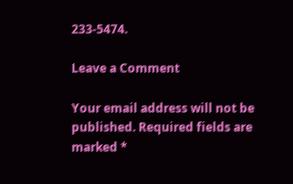233-5474.

Leave a Comment

Your email address will not be published. Required fields are marked *